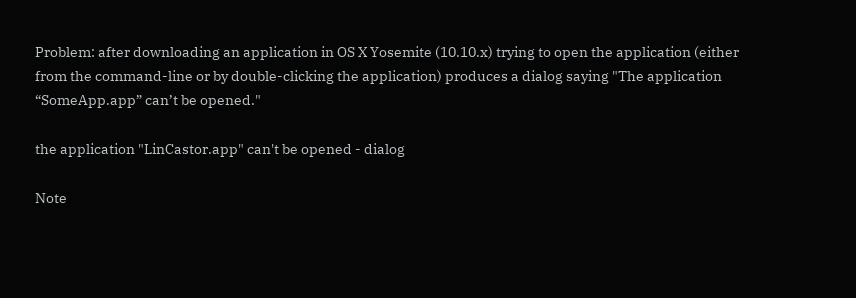Problem: after downloading an application in OS X Yosemite (10.10.x) trying to open the application (either from the command-line or by double-clicking the application) produces a dialog saying "The application “SomeApp.app” can’t be opened."

the application "LinCastor.app" can't be opened - dialog

Note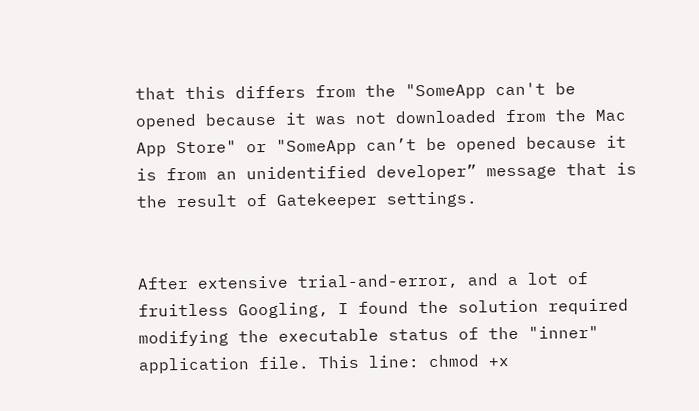that this differs from the "SomeApp can't be opened because it was not downloaded from the Mac App Store" or "SomeApp can’t be opened because it is from an unidentified developer” message that is the result of Gatekeeper settings.


After extensive trial-and-error, and a lot of fruitless Googling, I found the solution required modifying the executable status of the "inner" application file. This line: chmod +x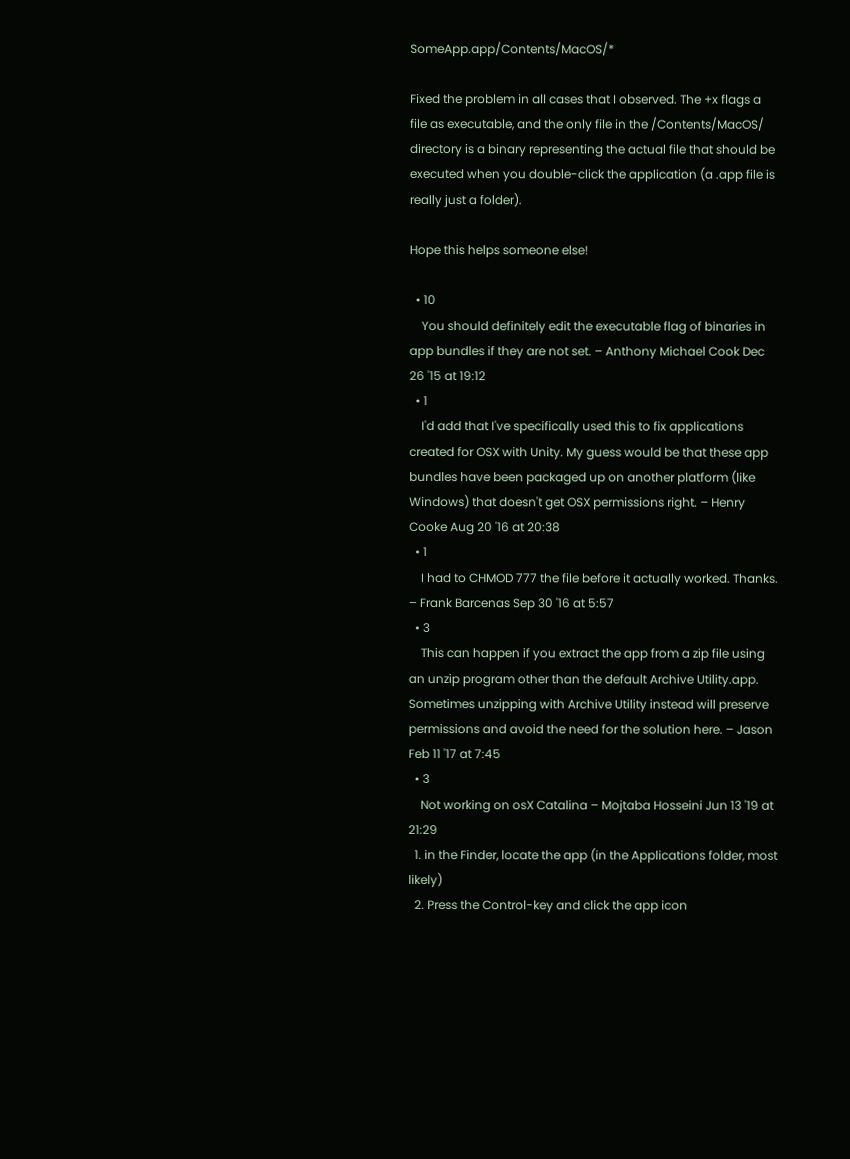SomeApp.app/Contents/MacOS/*

Fixed the problem in all cases that I observed. The +x flags a file as executable, and the only file in the /Contents/MacOS/ directory is a binary representing the actual file that should be executed when you double-click the application (a .app file is really just a folder).

Hope this helps someone else!

  • 10
    You should definitely edit the executable flag of binaries in app bundles if they are not set. – Anthony Michael Cook Dec 26 '15 at 19:12
  • 1
    I'd add that I've specifically used this to fix applications created for OSX with Unity. My guess would be that these app bundles have been packaged up on another platform (like Windows) that doesn't get OSX permissions right. – Henry Cooke Aug 20 '16 at 20:38
  • 1
    I had to CHMOD 777 the file before it actually worked. Thanks. – Frank Barcenas Sep 30 '16 at 5:57
  • 3
    This can happen if you extract the app from a zip file using an unzip program other than the default Archive Utility.app. Sometimes unzipping with Archive Utility instead will preserve permissions and avoid the need for the solution here. – Jason Feb 11 '17 at 7:45
  • 3
    Not working on osX Catalina – Mojtaba Hosseini Jun 13 '19 at 21:29
  1. in the Finder, locate the app (in the Applications folder, most likely)
  2. Press the Control-key and click the app icon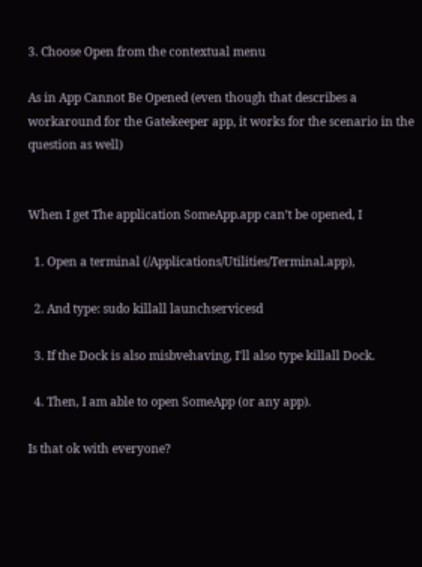3. Choose Open from the contextual menu

As in App Cannot Be Opened (even though that describes a workaround for the Gatekeeper app, it works for the scenario in the question as well)


When I get The application SomeApp.app can’t be opened, I

  1. Open a terminal (/Applications/Utilities/Terminal.app),

  2. And type: sudo killall launchservicesd

  3. If the Dock is also misbvehaving, I'll also type killall Dock.

  4. Then, I am able to open SomeApp (or any app).

Is that ok with everyone?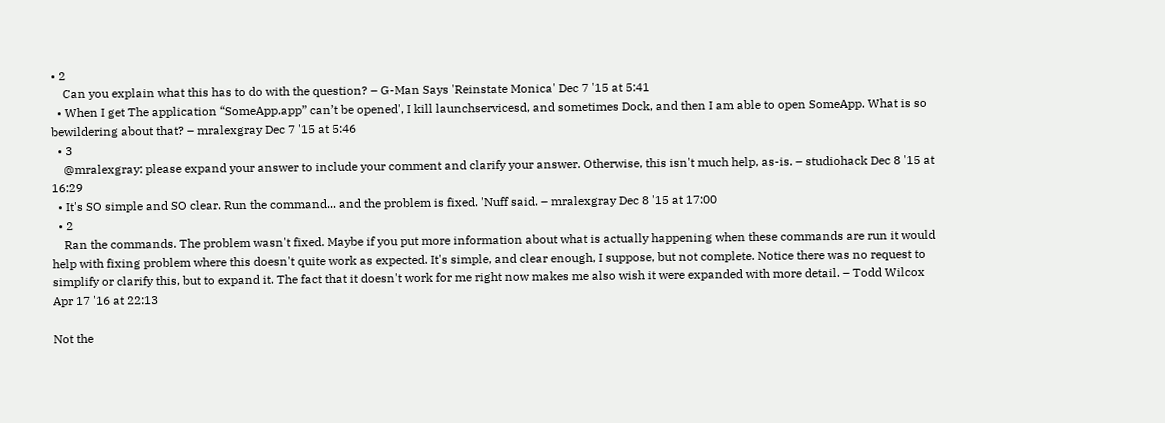• 2
    Can you explain what this has to do with the question? – G-Man Says 'Reinstate Monica' Dec 7 '15 at 5:41
  • When I get The application “SomeApp.app” can’t be opened', I kill launchservicesd, and sometimes Dock, and then I am able to open SomeApp. What is so bewildering about that? – mralexgray Dec 7 '15 at 5:46
  • 3
    @mralexgray: please expand your answer to include your comment and clarify your answer. Otherwise, this isn't much help, as-is. – studiohack Dec 8 '15 at 16:29
  • It's SO simple and SO clear. Run the command... and the problem is fixed. 'Nuff said. – mralexgray Dec 8 '15 at 17:00
  • 2
    Ran the commands. The problem wasn't fixed. Maybe if you put more information about what is actually happening when these commands are run it would help with fixing problem where this doesn't quite work as expected. It's simple, and clear enough, I suppose, but not complete. Notice there was no request to simplify or clarify this, but to expand it. The fact that it doesn't work for me right now makes me also wish it were expanded with more detail. – Todd Wilcox Apr 17 '16 at 22:13

Not the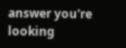answer you're looking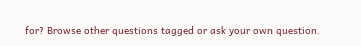for? Browse other questions tagged or ask your own question.